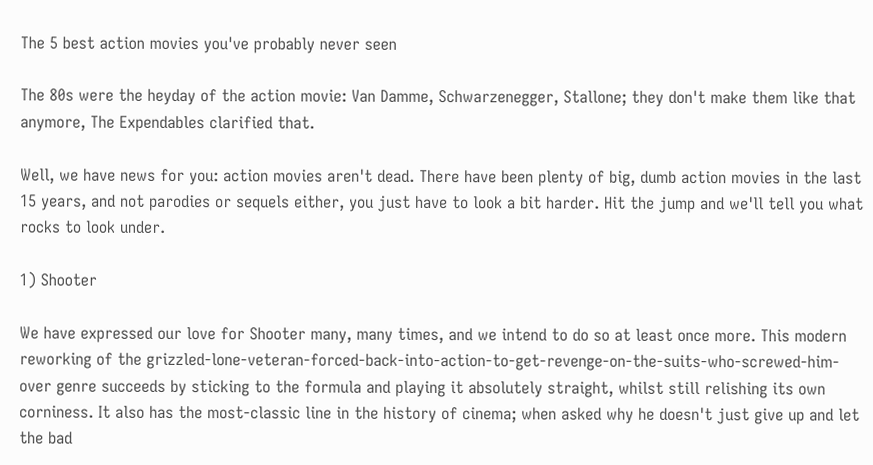The 5 best action movies you've probably never seen

The 80s were the heyday of the action movie: Van Damme, Schwarzenegger, Stallone; they don't make them like that anymore, The Expendables clarified that.

Well, we have news for you: action movies aren't dead. There have been plenty of big, dumb action movies in the last 15 years, and not parodies or sequels either, you just have to look a bit harder. Hit the jump and we'll tell you what rocks to look under.

1) Shooter

We have expressed our love for Shooter many, many times, and we intend to do so at least once more. This modern reworking of the grizzled-lone-veteran-forced-back-into-action-to-get-revenge-on-the-suits-who-screwed-him-over genre succeeds by sticking to the formula and playing it absolutely straight, whilst still relishing its own corniness. It also has the most-classic line in the history of cinema; when asked why he doesn't just give up and let the bad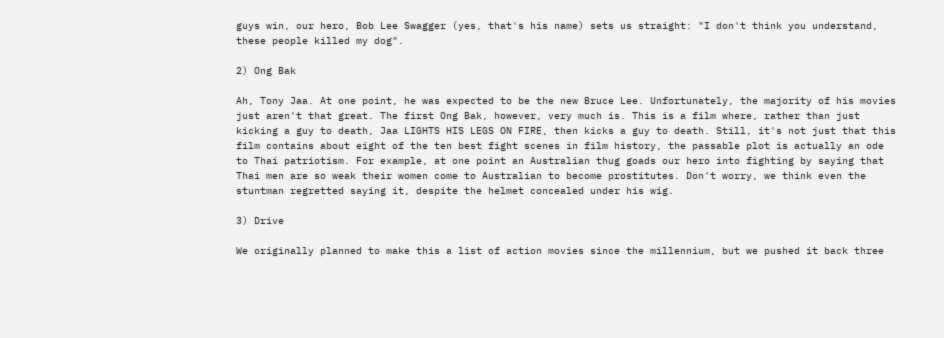guys win, our hero, Bob Lee Swagger (yes, that's his name) sets us straight: "I don't think you understand, these people killed my dog".

2) Ong Bak

Ah, Tony Jaa. At one point, he was expected to be the new Bruce Lee. Unfortunately, the majority of his movies just aren't that great. The first Ong Bak, however, very much is. This is a film where, rather than just kicking a guy to death, Jaa LIGHTS HIS LEGS ON FIRE, then kicks a guy to death. Still, it's not just that this film contains about eight of the ten best fight scenes in film history, the passable plot is actually an ode to Thai patriotism. For example, at one point an Australian thug goads our hero into fighting by saying that Thai men are so weak their women come to Australian to become prostitutes. Don't worry, we think even the stuntman regretted saying it, despite the helmet concealed under his wig.

3) Drive

We originally planned to make this a list of action movies since the millennium, but we pushed it back three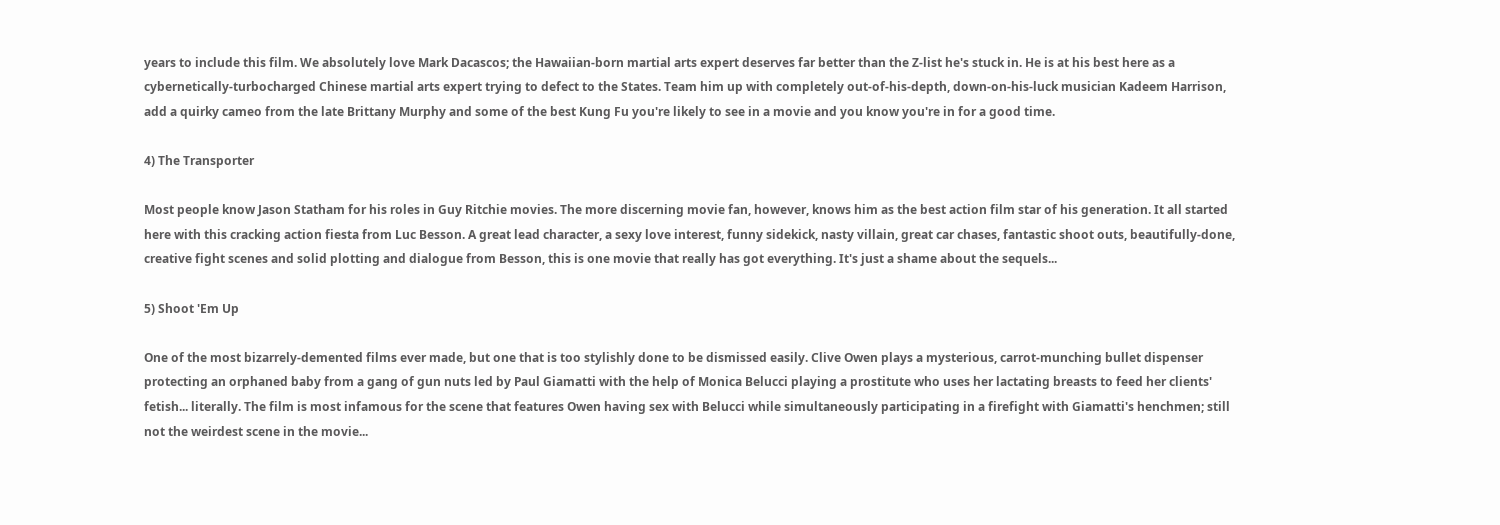years to include this film. We absolutely love Mark Dacascos; the Hawaiian-born martial arts expert deserves far better than the Z-list he's stuck in. He is at his best here as a cybernetically-turbocharged Chinese martial arts expert trying to defect to the States. Team him up with completely out-of-his-depth, down-on-his-luck musician Kadeem Harrison, add a quirky cameo from the late Brittany Murphy and some of the best Kung Fu you're likely to see in a movie and you know you're in for a good time.

4) The Transporter

Most people know Jason Statham for his roles in Guy Ritchie movies. The more discerning movie fan, however, knows him as the best action film star of his generation. It all started here with this cracking action fiesta from Luc Besson. A great lead character, a sexy love interest, funny sidekick, nasty villain, great car chases, fantastic shoot outs, beautifully-done, creative fight scenes and solid plotting and dialogue from Besson, this is one movie that really has got everything. It's just a shame about the sequels...

5) Shoot 'Em Up

One of the most bizarrely-demented films ever made, but one that is too stylishly done to be dismissed easily. Clive Owen plays a mysterious, carrot-munching bullet dispenser protecting an orphaned baby from a gang of gun nuts led by Paul Giamatti with the help of Monica Belucci playing a prostitute who uses her lactating breasts to feed her clients' fetish... literally. The film is most infamous for the scene that features Owen having sex with Belucci while simultaneously participating in a firefight with Giamatti's henchmen; still not the weirdest scene in the movie...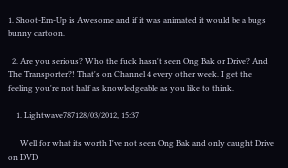1. Shoot-Em-Up is Awesome and if it was animated it would be a bugs bunny cartoon.

  2. Are you serious? Who the fuck hasn't seen Ong Bak or Drive? And The Transporter?! That's on Channel 4 every other week. I get the feeling you're not half as knowledgeable as you like to think.

    1. Lightwave787128/03/2012, 15:37

      Well for what its worth I've not seen Ong Bak and only caught Drive on DVD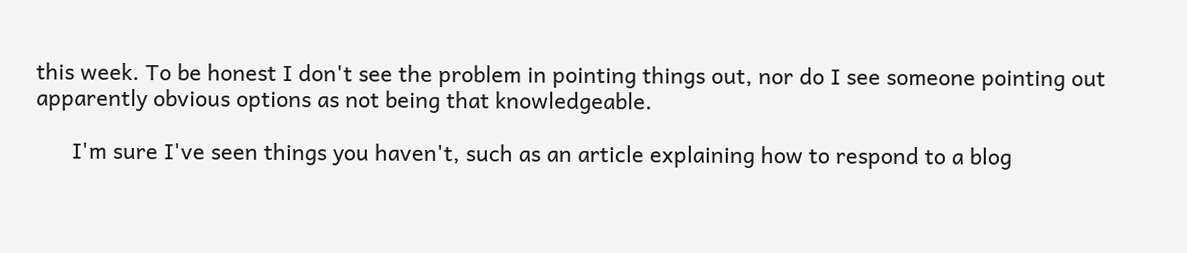this week. To be honest I don't see the problem in pointing things out, nor do I see someone pointing out apparently obvious options as not being that knowledgeable.

      I'm sure I've seen things you haven't, such as an article explaining how to respond to a blog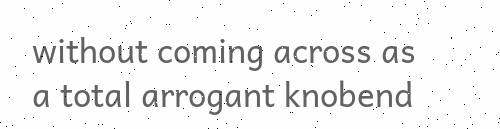without coming across as a total arrogant knobend